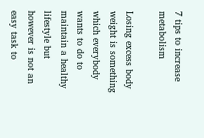7 tips to increase metabolism

Losing excess body weight is something which everybody wants to do to maintain a healthy lifestyle but however is not an easy task to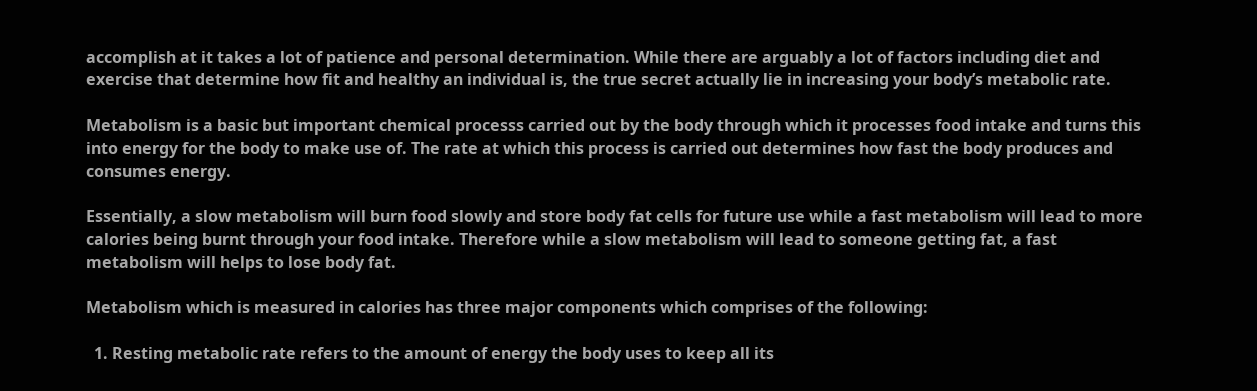accomplish at it takes a lot of patience and personal determination. While there are arguably a lot of factors including diet and exercise that determine how fit and healthy an individual is, the true secret actually lie in increasing your body’s metabolic rate.

Metabolism is a basic but important chemical processs carried out by the body through which it processes food intake and turns this into energy for the body to make use of. The rate at which this process is carried out determines how fast the body produces and consumes energy.

Essentially, a slow metabolism will burn food slowly and store body fat cells for future use while a fast metabolism will lead to more calories being burnt through your food intake. Therefore while a slow metabolism will lead to someone getting fat, a fast metabolism will helps to lose body fat.

Metabolism which is measured in calories has three major components which comprises of the following:

  1. Resting metabolic rate refers to the amount of energy the body uses to keep all its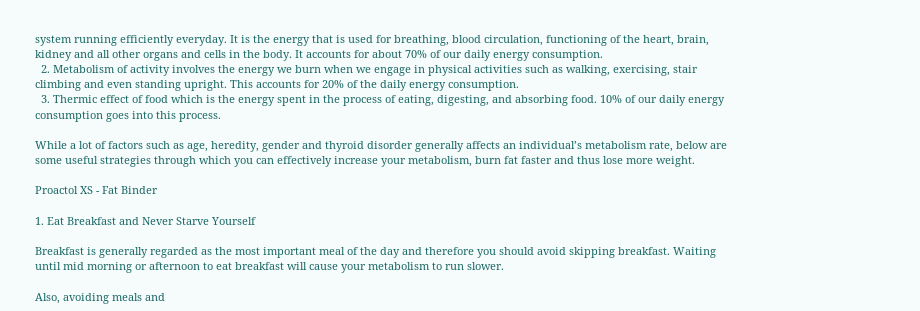system running efficiently everyday. It is the energy that is used for breathing, blood circulation, functioning of the heart, brain, kidney and all other organs and cells in the body. It accounts for about 70% of our daily energy consumption.
  2. Metabolism of activity involves the energy we burn when we engage in physical activities such as walking, exercising, stair climbing and even standing upright. This accounts for 20% of the daily energy consumption.
  3. Thermic effect of food which is the energy spent in the process of eating, digesting, and absorbing food. 10% of our daily energy consumption goes into this process.

While a lot of factors such as age, heredity, gender and thyroid disorder generally affects an individual’s metabolism rate, below are some useful strategies through which you can effectively increase your metabolism, burn fat faster and thus lose more weight.

Proactol XS - Fat Binder

1. Eat Breakfast and Never Starve Yourself

Breakfast is generally regarded as the most important meal of the day and therefore you should avoid skipping breakfast. Waiting until mid morning or afternoon to eat breakfast will cause your metabolism to run slower.

Also, avoiding meals and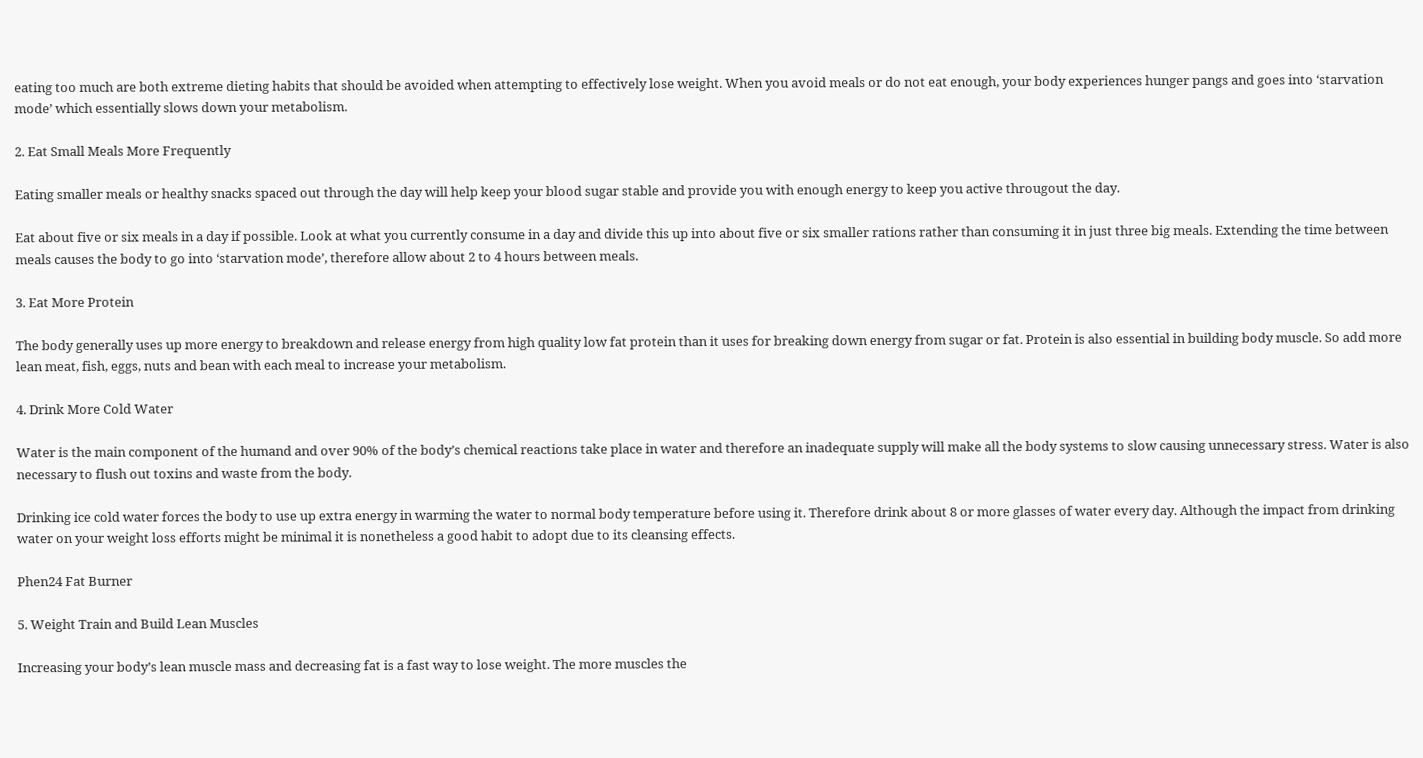eating too much are both extreme dieting habits that should be avoided when attempting to effectively lose weight. When you avoid meals or do not eat enough, your body experiences hunger pangs and goes into ‘starvation mode’ which essentially slows down your metabolism.

2. Eat Small Meals More Frequently

Eating smaller meals or healthy snacks spaced out through the day will help keep your blood sugar stable and provide you with enough energy to keep you active througout the day.

Eat about five or six meals in a day if possible. Look at what you currently consume in a day and divide this up into about five or six smaller rations rather than consuming it in just three big meals. Extending the time between meals causes the body to go into ‘starvation mode’, therefore allow about 2 to 4 hours between meals.

3. Eat More Protein

The body generally uses up more energy to breakdown and release energy from high quality low fat protein than it uses for breaking down energy from sugar or fat. Protein is also essential in building body muscle. So add more lean meat, fish, eggs, nuts and bean with each meal to increase your metabolism.

4. Drink More Cold Water

Water is the main component of the humand and over 90% of the body’s chemical reactions take place in water and therefore an inadequate supply will make all the body systems to slow causing unnecessary stress. Water is also necessary to flush out toxins and waste from the body.

Drinking ice cold water forces the body to use up extra energy in warming the water to normal body temperature before using it. Therefore drink about 8 or more glasses of water every day. Although the impact from drinking water on your weight loss efforts might be minimal it is nonetheless a good habit to adopt due to its cleansing effects.

Phen24 Fat Burner

5. Weight Train and Build Lean Muscles

Increasing your body’s lean muscle mass and decreasing fat is a fast way to lose weight. The more muscles the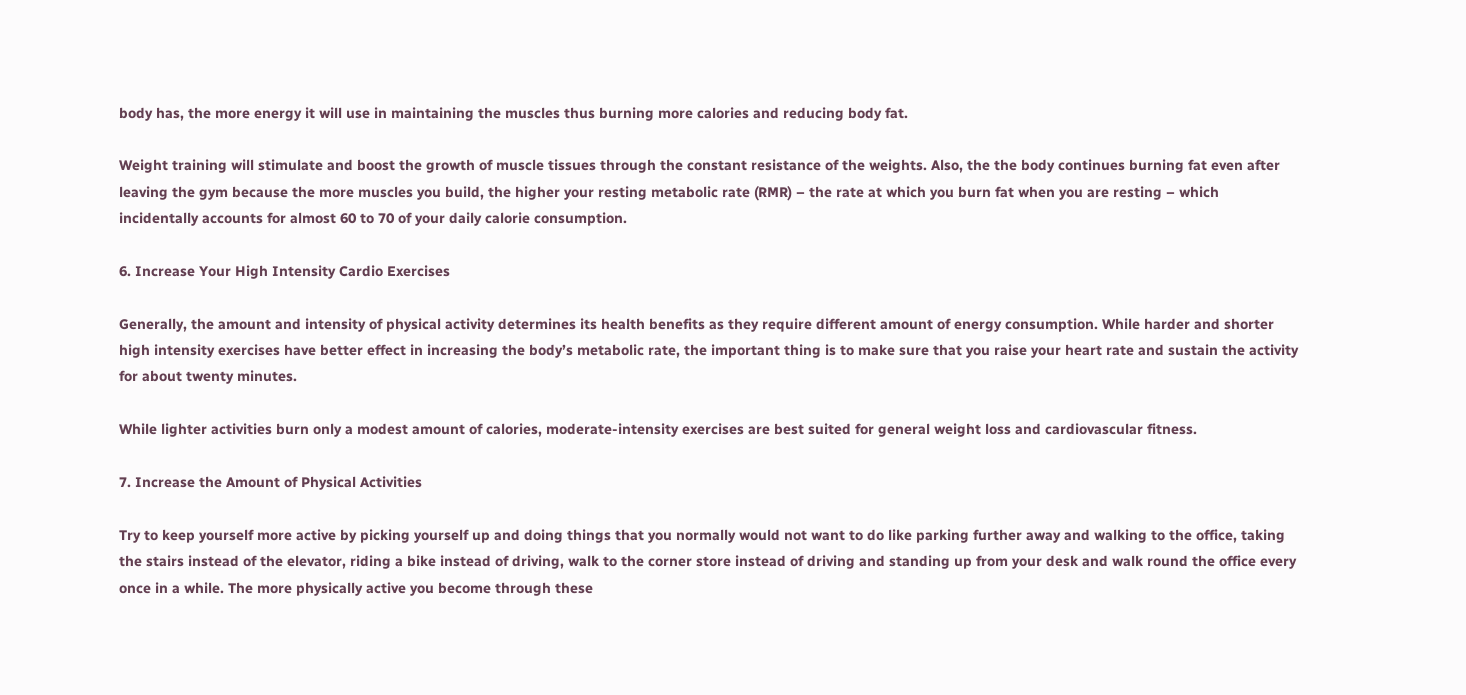body has, the more energy it will use in maintaining the muscles thus burning more calories and reducing body fat.

Weight training will stimulate and boost the growth of muscle tissues through the constant resistance of the weights. Also, the the body continues burning fat even after leaving the gym because the more muscles you build, the higher your resting metabolic rate (RMR) – the rate at which you burn fat when you are resting – which incidentally accounts for almost 60 to 70 of your daily calorie consumption.

6. Increase Your High Intensity Cardio Exercises

Generally, the amount and intensity of physical activity determines its health benefits as they require different amount of energy consumption. While harder and shorter high intensity exercises have better effect in increasing the body’s metabolic rate, the important thing is to make sure that you raise your heart rate and sustain the activity for about twenty minutes.

While lighter activities burn only a modest amount of calories, moderate-intensity exercises are best suited for general weight loss and cardiovascular fitness.

7. Increase the Amount of Physical Activities

Try to keep yourself more active by picking yourself up and doing things that you normally would not want to do like parking further away and walking to the office, taking the stairs instead of the elevator, riding a bike instead of driving, walk to the corner store instead of driving and standing up from your desk and walk round the office every once in a while. The more physically active you become through these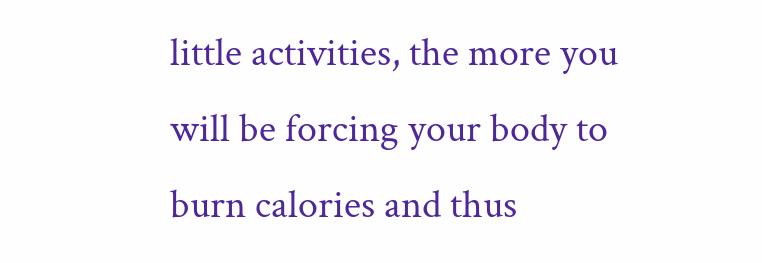little activities, the more you will be forcing your body to burn calories and thus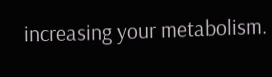increasing your metabolism.